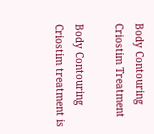Body Contouring Criostim Treatment

Body Contouring Criostim treatment is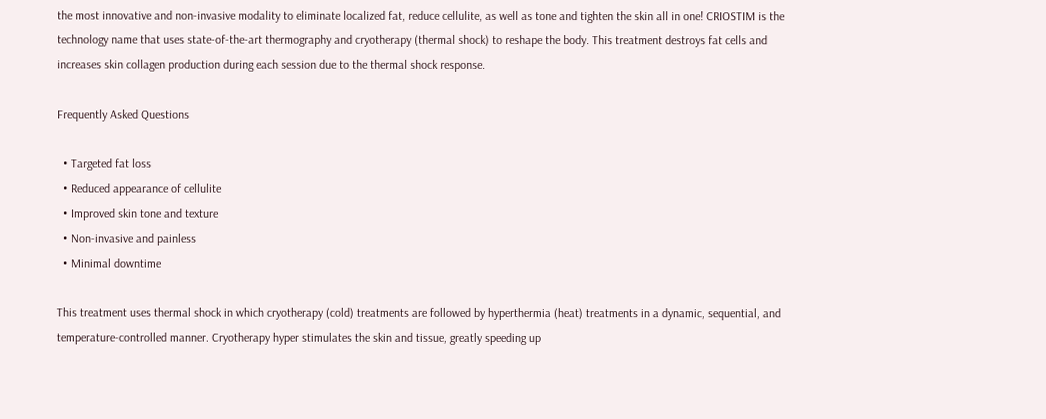the most innovative and non-invasive modality to eliminate localized fat, reduce cellulite, as well as tone and tighten the skin all in one! CRIOSTIM is the technology name that uses state-of-the-art thermography and cryotherapy (thermal shock) to reshape the body. This treatment destroys fat cells and increases skin collagen production during each session due to the thermal shock response.

Frequently Asked Questions

  • Targeted fat loss
  • Reduced appearance of cellulite
  • Improved skin tone and texture
  • Non-invasive and painless
  • Minimal downtime

This treatment uses thermal shock in which cryotherapy (cold) treatments are followed by hyperthermia (heat) treatments in a dynamic, sequential, and temperature-controlled manner. Cryotherapy hyper stimulates the skin and tissue, greatly speeding up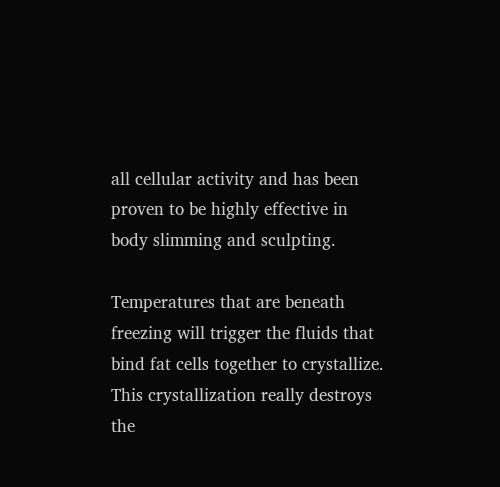all cellular activity and has been proven to be highly effective in body slimming and sculpting.

Temperatures that are beneath freezing will trigger the fluids that bind fat cells together to crystallize. This crystallization really destroys the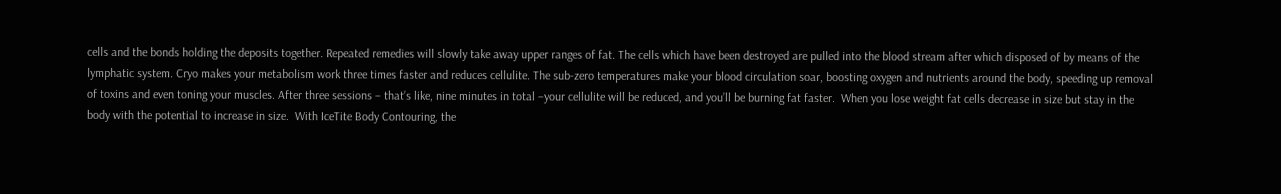cells and the bonds holding the deposits together. Repeated remedies will slowly take away upper ranges of fat. The cells which have been destroyed are pulled into the blood stream after which disposed of by means of the lymphatic system. Cryo makes your metabolism work three times faster and reduces cellulite. The sub-zero temperatures make your blood circulation soar, boosting oxygen and nutrients around the body, speeding up removal of toxins and even toning your muscles. After three sessions – that’s like, nine minutes in total –your cellulite will be reduced, and you’ll be burning fat faster.  When you lose weight fat cells decrease in size but stay in the body with the potential to increase in size.  With IceTite Body Contouring, the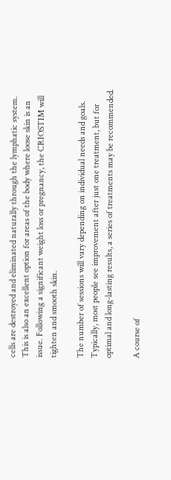cells are destroyed and eliminated naturally through the lymphatic system. This is also an excellent option for areas of the body where loose skin is an issue. Following a significant weight loss or pregnancy, the CRIOSTIM will tighten and smooth skin.

The number of sessions will vary depending on individual needs and goals. Typically, most people see improvement after just one treatment, but for optimal and long-lasting results, a series of treatments may be recommended.

A course of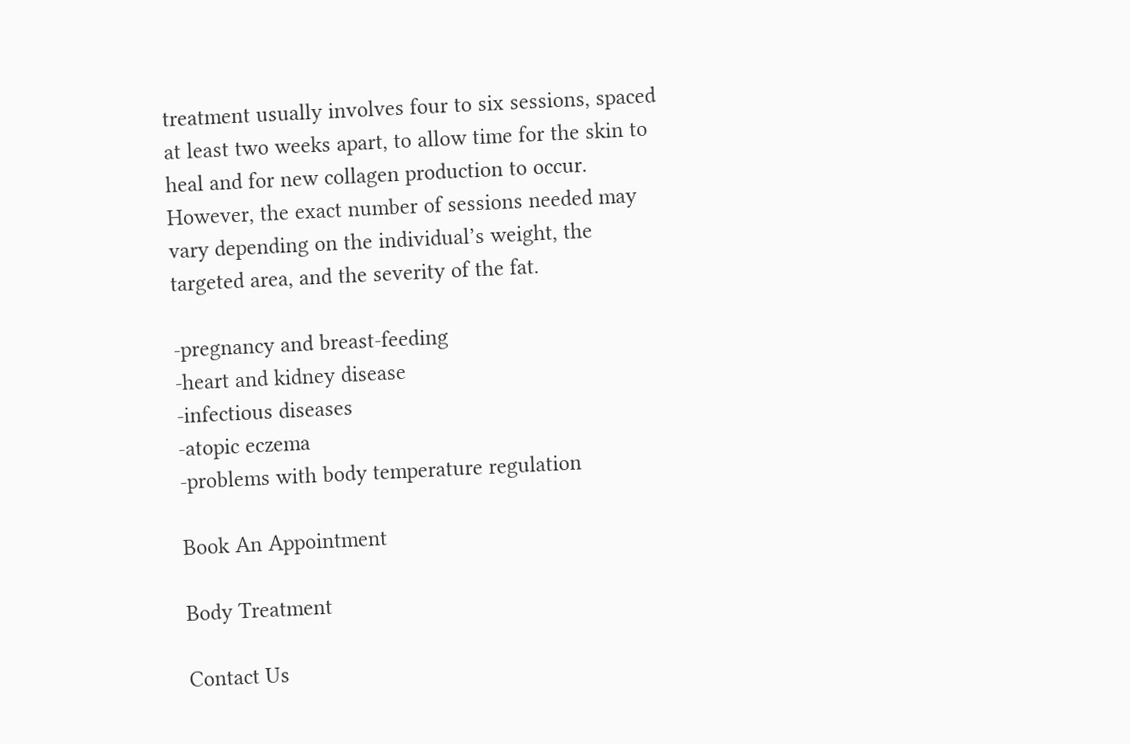treatment usually involves four to six sessions, spaced at least two weeks apart, to allow time for the skin to heal and for new collagen production to occur. However, the exact number of sessions needed may vary depending on the individual’s weight, the targeted area, and the severity of the fat.

-pregnancy and breast-feeding
-heart and kidney disease
-infectious diseases
-atopic eczema
-problems with body temperature regulation

Book An Appointment

Body Treatment

Contact Us